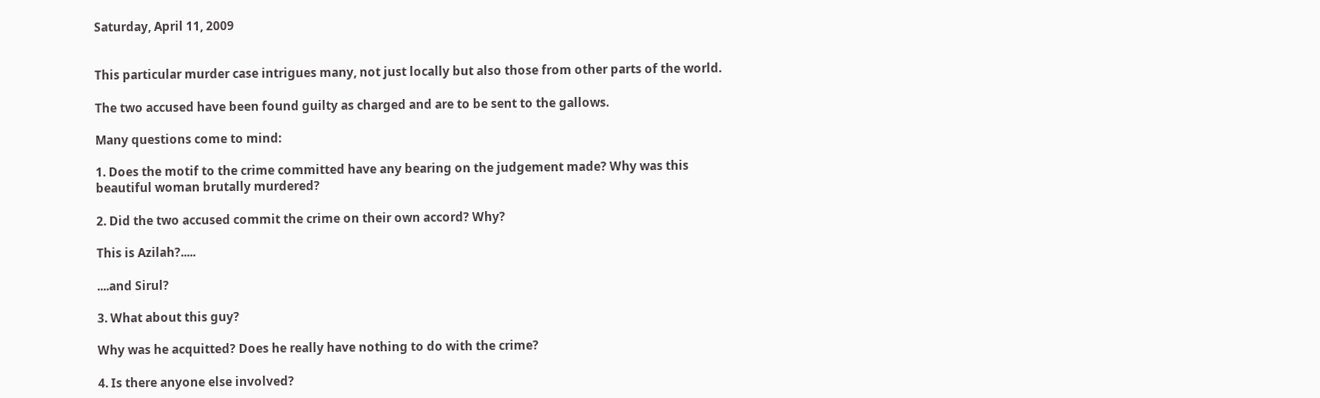Saturday, April 11, 2009


This particular murder case intrigues many, not just locally but also those from other parts of the world.

The two accused have been found guilty as charged and are to be sent to the gallows.

Many questions come to mind:

1. Does the motif to the crime committed have any bearing on the judgement made? Why was this beautiful woman brutally murdered?

2. Did the two accused commit the crime on their own accord? Why?

This is Azilah?.....

....and Sirul?

3. What about this guy?

Why was he acquitted? Does he really have nothing to do with the crime?

4. Is there anyone else involved?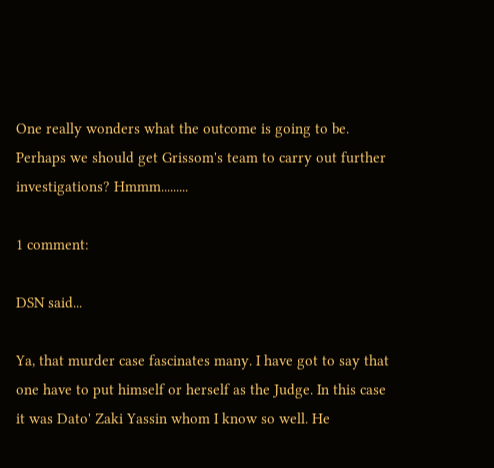One really wonders what the outcome is going to be. Perhaps we should get Grissom's team to carry out further investigations? Hmmm.........

1 comment:

DSN said...

Ya, that murder case fascinates many. I have got to say that one have to put himself or herself as the Judge. In this case it was Dato' Zaki Yassin whom I know so well. He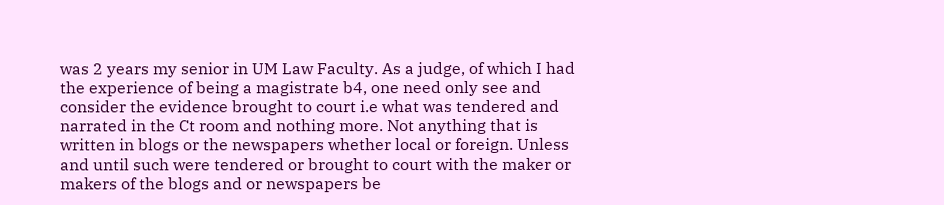was 2 years my senior in UM Law Faculty. As a judge, of which I had the experience of being a magistrate b4, one need only see and consider the evidence brought to court i.e what was tendered and narrated in the Ct room and nothing more. Not anything that is written in blogs or the newspapers whether local or foreign. Unless and until such were tendered or brought to court with the maker or makers of the blogs and or newspapers be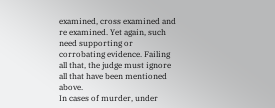examined, cross examined and re examined. Yet again, such need supporting or corrobating evidence. Failing all that, the judge must ignore all that have been mentioned above.
In cases of murder, under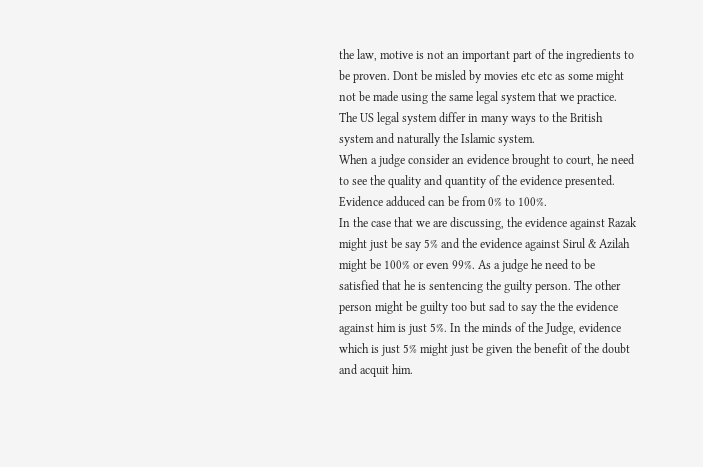the law, motive is not an important part of the ingredients to be proven. Dont be misled by movies etc etc as some might not be made using the same legal system that we practice. The US legal system differ in many ways to the British system and naturally the Islamic system.
When a judge consider an evidence brought to court, he need to see the quality and quantity of the evidence presented. Evidence adduced can be from 0% to 100%.
In the case that we are discussing, the evidence against Razak might just be say 5% and the evidence against Sirul & Azilah might be 100% or even 99%. As a judge he need to be satisfied that he is sentencing the guilty person. The other person might be guilty too but sad to say the the evidence against him is just 5%. In the minds of the Judge, evidence which is just 5% might just be given the benefit of the doubt and acquit him.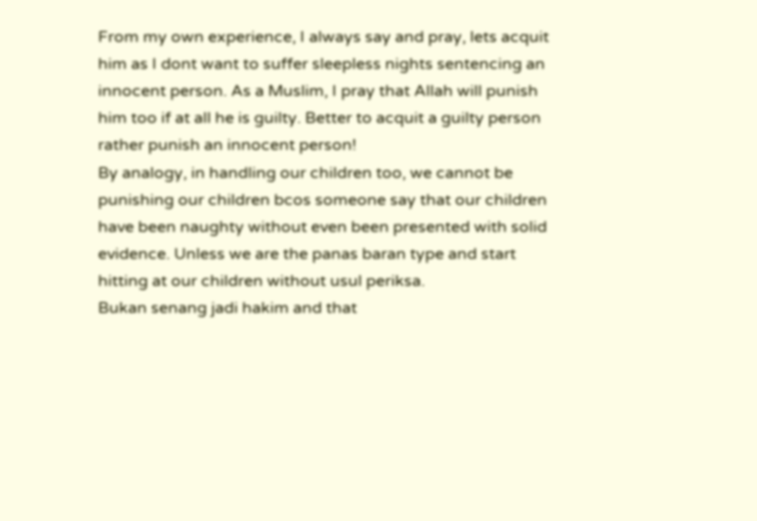From my own experience, I always say and pray, lets acquit him as I dont want to suffer sleepless nights sentencing an innocent person. As a Muslim, I pray that Allah will punish him too if at all he is guilty. Better to acquit a guilty person rather punish an innocent person!
By analogy, in handling our children too, we cannot be punishing our children bcos someone say that our children have been naughty without even been presented with solid evidence. Unless we are the panas baran type and start hitting at our children without usul periksa.
Bukan senang jadi hakim and that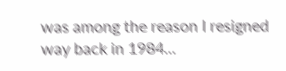was among the reason I resigned way back in 1984...